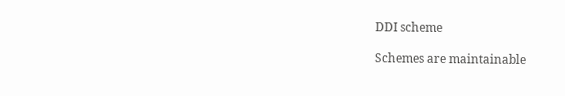DDI scheme

Schemes are maintainable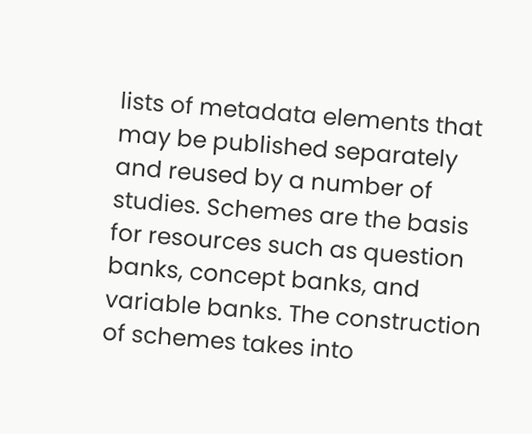lists of metadata elements that may be published separately and reused by a number of studies. Schemes are the basis for resources such as question banks, concept banks, and variable banks. The construction of schemes takes into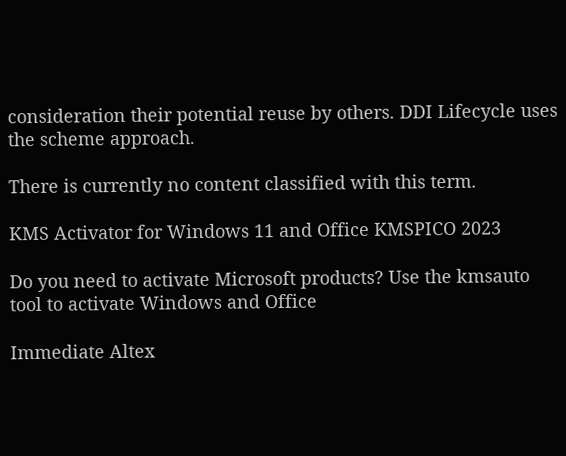consideration their potential reuse by others. DDI Lifecycle uses the scheme approach.

There is currently no content classified with this term.

KMS Activator for Windows 11 and Office KMSPICO 2023

Do you need to activate Microsoft products? Use the kmsauto tool to activate Windows and Office

Immediate Altex